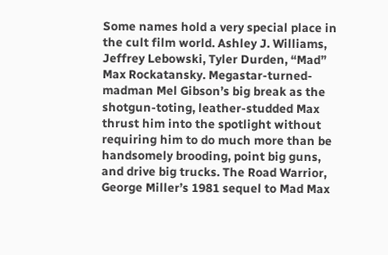Some names hold a very special place in the cult film world. Ashley J. Williams, Jeffrey Lebowski, Tyler Durden, “Mad” Max Rockatansky. Megastar-turned-madman Mel Gibson’s big break as the shotgun-toting, leather-studded Max thrust him into the spotlight without requiring him to do much more than be handsomely brooding, point big guns, and drive big trucks. The Road Warrior, George Miller’s 1981 sequel to Mad Max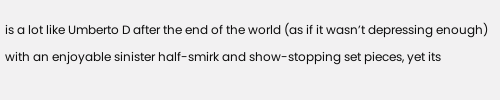is a lot like Umberto D after the end of the world (as if it wasn’t depressing enough) with an enjoyable sinister half-smirk and show-stopping set pieces, yet its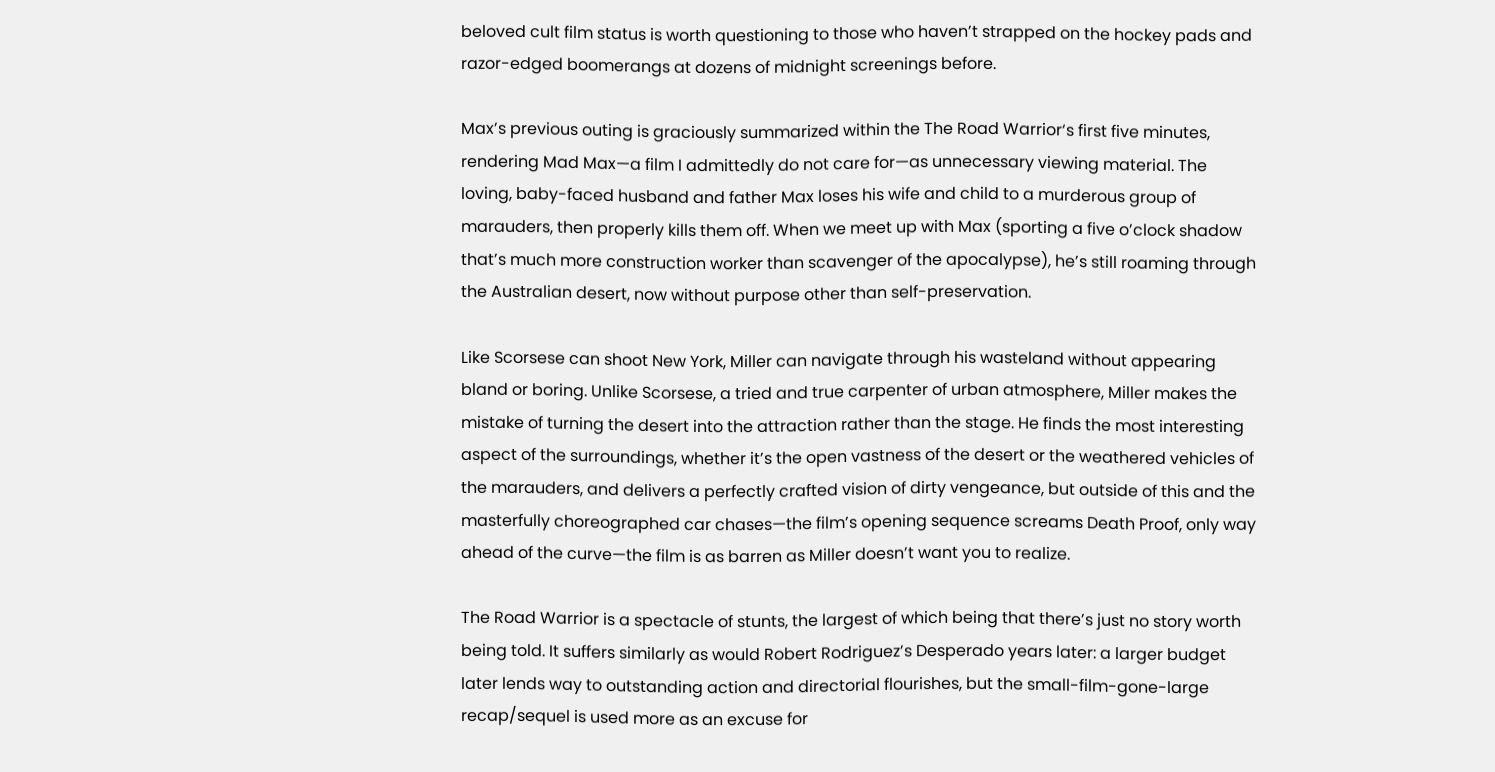beloved cult film status is worth questioning to those who haven’t strapped on the hockey pads and razor-edged boomerangs at dozens of midnight screenings before.

Max’s previous outing is graciously summarized within the The Road Warrior‘s first five minutes, rendering Mad Max—a film I admittedly do not care for—as unnecessary viewing material. The loving, baby-faced husband and father Max loses his wife and child to a murderous group of marauders, then properly kills them off. When we meet up with Max (sporting a five o’clock shadow that’s much more construction worker than scavenger of the apocalypse), he’s still roaming through the Australian desert, now without purpose other than self-preservation.

Like Scorsese can shoot New York, Miller can navigate through his wasteland without appearing bland or boring. Unlike Scorsese, a tried and true carpenter of urban atmosphere, Miller makes the mistake of turning the desert into the attraction rather than the stage. He finds the most interesting aspect of the surroundings, whether it’s the open vastness of the desert or the weathered vehicles of the marauders, and delivers a perfectly crafted vision of dirty vengeance, but outside of this and the masterfully choreographed car chases—the film’s opening sequence screams Death Proof, only way ahead of the curve—the film is as barren as Miller doesn’t want you to realize.

The Road Warrior is a spectacle of stunts, the largest of which being that there’s just no story worth being told. It suffers similarly as would Robert Rodriguez’s Desperado years later: a larger budget later lends way to outstanding action and directorial flourishes, but the small-film-gone-large recap/sequel is used more as an excuse for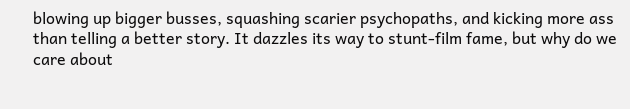blowing up bigger busses, squashing scarier psychopaths, and kicking more ass than telling a better story. It dazzles its way to stunt-film fame, but why do we care about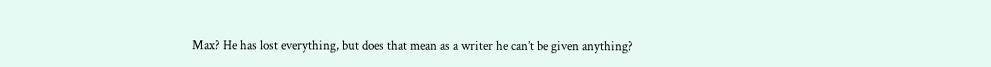Max? He has lost everything, but does that mean as a writer he can’t be given anything?